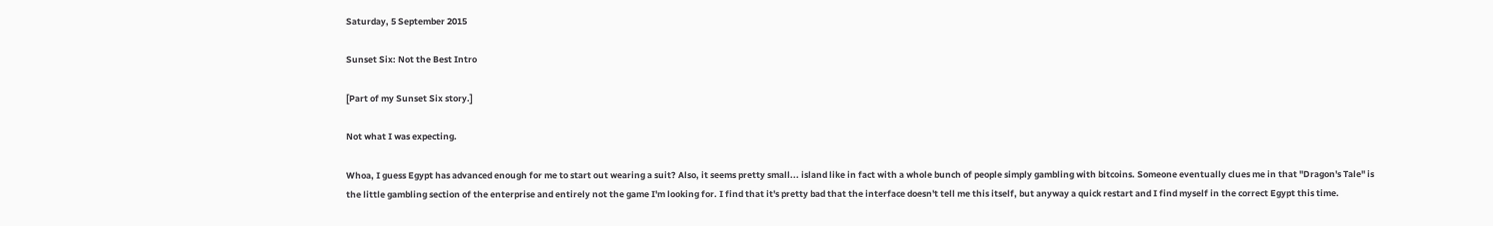Saturday, 5 September 2015

Sunset Six: Not the Best Intro

[Part of my Sunset Six story.]

Not what I was expecting.

Whoa, I guess Egypt has advanced enough for me to start out wearing a suit? Also, it seems pretty small... island like in fact with a whole bunch of people simply gambling with bitcoins. Someone eventually clues me in that "Dragon's Tale" is the little gambling section of the enterprise and entirely not the game I'm looking for. I find that it's pretty bad that the interface doesn't tell me this itself, but anyway a quick restart and I find myself in the correct Egypt this time.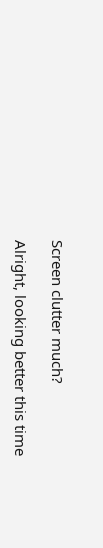Screen clutter much?

Alright, looking better this time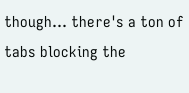though... there's a ton of tabs blocking the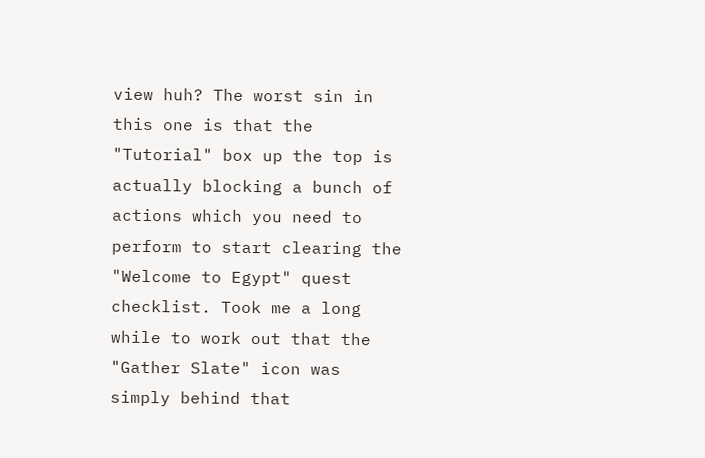view huh? The worst sin in this one is that the "Tutorial" box up the top is actually blocking a bunch of actions which you need to perform to start clearing the "Welcome to Egypt" quest checklist. Took me a long while to work out that the "Gather Slate" icon was simply behind that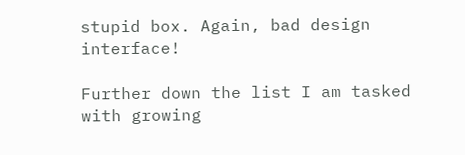stupid box. Again, bad design interface!

Further down the list I am tasked with growing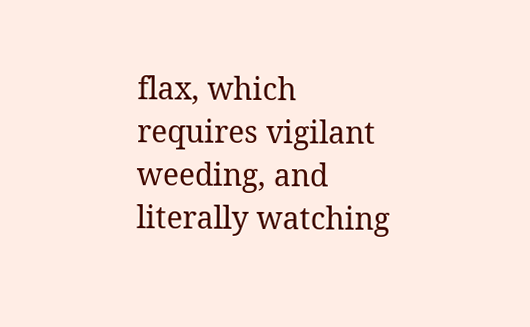flax, which requires vigilant weeding, and literally watching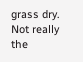grass dry. Not really the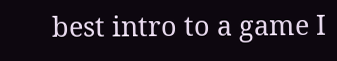best intro to a game I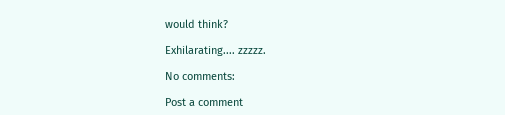would think?

Exhilarating.... zzzzz.

No comments:

Post a comment